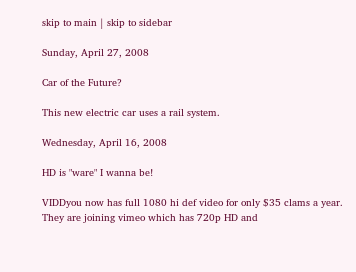skip to main | skip to sidebar

Sunday, April 27, 2008

Car of the Future?

This new electric car uses a rail system.

Wednesday, April 16, 2008

HD is "ware" I wanna be!

VIDDyou now has full 1080 hi def video for only $35 clams a year. They are joining vimeo which has 720p HD and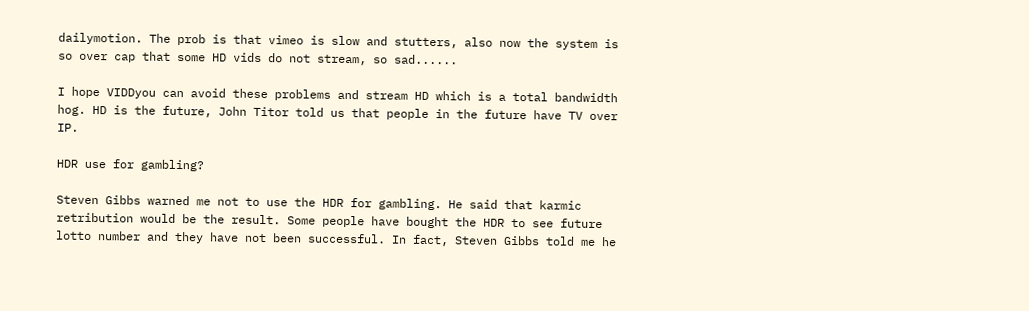dailymotion. The prob is that vimeo is slow and stutters, also now the system is so over cap that some HD vids do not stream, so sad......

I hope VIDDyou can avoid these problems and stream HD which is a total bandwidth hog. HD is the future, John Titor told us that people in the future have TV over IP.

HDR use for gambling?

Steven Gibbs warned me not to use the HDR for gambling. He said that karmic retribution would be the result. Some people have bought the HDR to see future lotto number and they have not been successful. In fact, Steven Gibbs told me he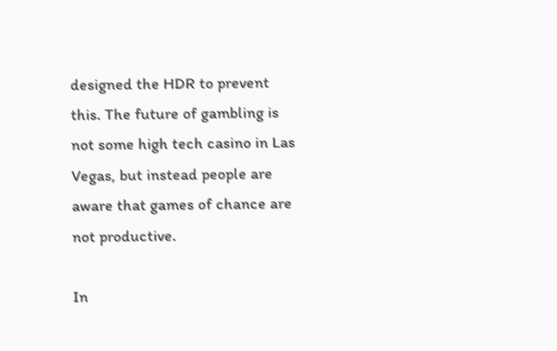designed the HDR to prevent this. The future of gambling is not some high tech casino in Las Vegas, but instead people are aware that games of chance are not productive.

In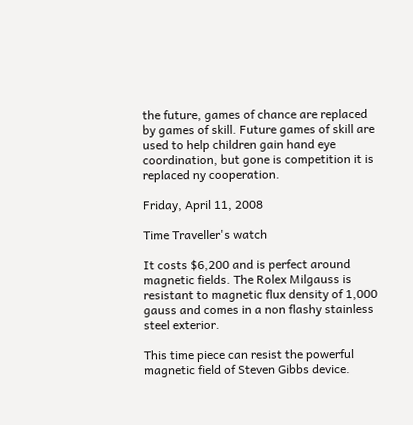the future, games of chance are replaced by games of skill. Future games of skill are used to help children gain hand eye coordination, but gone is competition it is replaced ny cooperation.

Friday, April 11, 2008

Time Traveller's watch

It costs $6,200 and is perfect around magnetic fields. The Rolex Milgauss is resistant to magnetic flux density of 1,000 gauss and comes in a non flashy stainless steel exterior.

This time piece can resist the powerful magnetic field of Steven Gibbs device.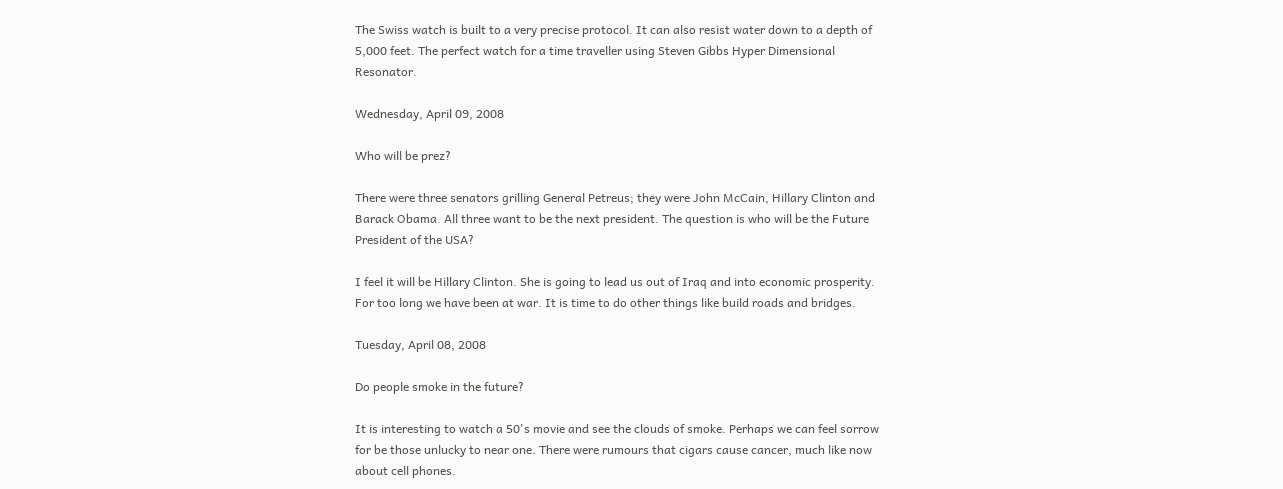The Swiss watch is built to a very precise protocol. It can also resist water down to a depth of 5,000 feet. The perfect watch for a time traveller using Steven Gibbs Hyper Dimensional Resonator.

Wednesday, April 09, 2008

Who will be prez?

There were three senators grilling General Petreus; they were John McCain, Hillary Clinton and Barack Obama. All three want to be the next president. The question is who will be the Future President of the USA?

I feel it will be Hillary Clinton. She is going to lead us out of Iraq and into economic prosperity. For too long we have been at war. It is time to do other things like build roads and bridges.

Tuesday, April 08, 2008

Do people smoke in the future?

It is interesting to watch a 50's movie and see the clouds of smoke. Perhaps we can feel sorrow for be those unlucky to near one. There were rumours that cigars cause cancer, much like now about cell phones.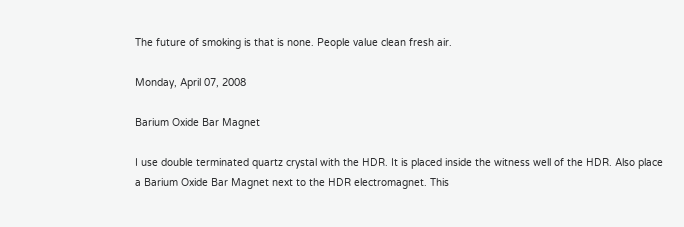The future of smoking is that is none. People value clean fresh air.

Monday, April 07, 2008

Barium Oxide Bar Magnet

I use double terminated quartz crystal with the HDR. It is placed inside the witness well of the HDR. Also place a Barium Oxide Bar Magnet next to the HDR electromagnet. This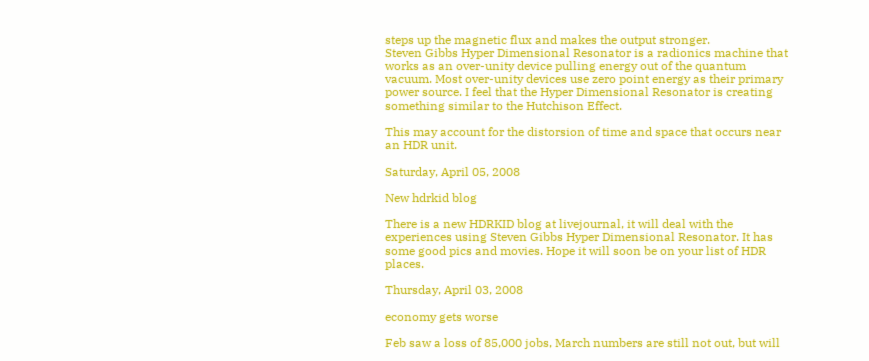steps up the magnetic flux and makes the output stronger.
Steven Gibbs Hyper Dimensional Resonator is a radionics machine that works as an over-unity device pulling energy out of the quantum vacuum. Most over-unity devices use zero point energy as their primary power source. I feel that the Hyper Dimensional Resonator is creating something similar to the Hutchison Effect.

This may account for the distorsion of time and space that occurs near an HDR unit.

Saturday, April 05, 2008

New hdrkid blog

There is a new HDRKID blog at livejournal, it will deal with the experiences using Steven Gibbs Hyper Dimensional Resonator. It has some good pics and movies. Hope it will soon be on your list of HDR places.

Thursday, April 03, 2008

economy gets worse

Feb saw a loss of 85,000 jobs, March numbers are still not out, but will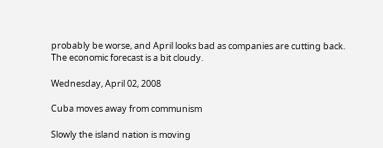probably be worse, and April looks bad as companies are cutting back. The economic forecast is a bit cloudy.

Wednesday, April 02, 2008

Cuba moves away from communism

Slowly the island nation is moving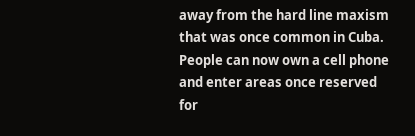away from the hard line maxism that was once common in Cuba. People can now own a cell phone and enter areas once reserved for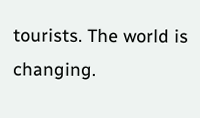tourists. The world is changing.